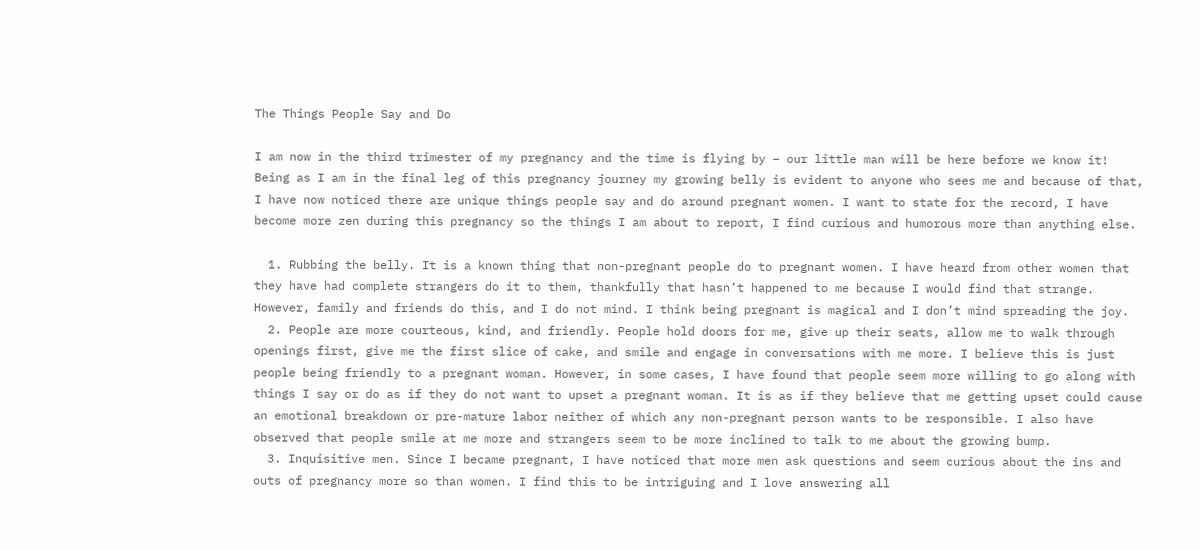The Things People Say and Do

I am now in the third trimester of my pregnancy and the time is flying by – our little man will be here before we know it! Being as I am in the final leg of this pregnancy journey my growing belly is evident to anyone who sees me and because of that, I have now noticed there are unique things people say and do around pregnant women. I want to state for the record, I have become more zen during this pregnancy so the things I am about to report, I find curious and humorous more than anything else.

  1. Rubbing the belly. It is a known thing that non-pregnant people do to pregnant women. I have heard from other women that they have had complete strangers do it to them, thankfully that hasn’t happened to me because I would find that strange. However, family and friends do this, and I do not mind. I think being pregnant is magical and I don’t mind spreading the joy.
  2. People are more courteous, kind, and friendly. People hold doors for me, give up their seats, allow me to walk through openings first, give me the first slice of cake, and smile and engage in conversations with me more. I believe this is just people being friendly to a pregnant woman. However, in some cases, I have found that people seem more willing to go along with things I say or do as if they do not want to upset a pregnant woman. It is as if they believe that me getting upset could cause an emotional breakdown or pre-mature labor neither of which any non-pregnant person wants to be responsible. I also have observed that people smile at me more and strangers seem to be more inclined to talk to me about the growing bump.
  3. Inquisitive men. Since I became pregnant, I have noticed that more men ask questions and seem curious about the ins and outs of pregnancy more so than women. I find this to be intriguing and I love answering all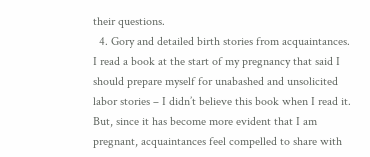their questions.
  4. Gory and detailed birth stories from acquaintances. I read a book at the start of my pregnancy that said I should prepare myself for unabashed and unsolicited labor stories – I didn’t believe this book when I read it. But, since it has become more evident that I am pregnant, acquaintances feel compelled to share with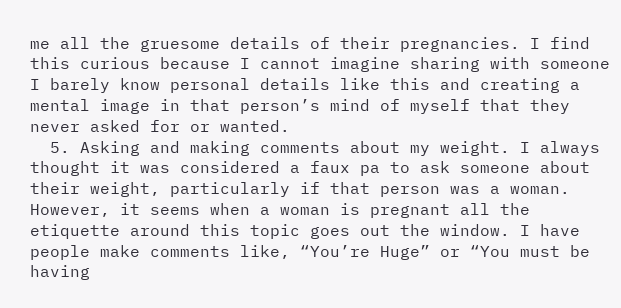me all the gruesome details of their pregnancies. I find this curious because I cannot imagine sharing with someone I barely know personal details like this and creating a mental image in that person’s mind of myself that they never asked for or wanted.
  5. Asking and making comments about my weight. I always thought it was considered a faux pa to ask someone about their weight, particularly if that person was a woman. However, it seems when a woman is pregnant all the etiquette around this topic goes out the window. I have people make comments like, “You’re Huge” or “You must be having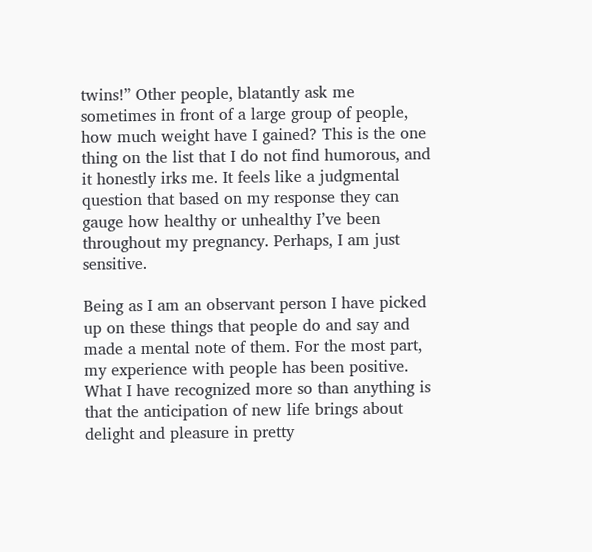twins!” Other people, blatantly ask me sometimes in front of a large group of people, how much weight have I gained? This is the one thing on the list that I do not find humorous, and it honestly irks me. It feels like a judgmental question that based on my response they can gauge how healthy or unhealthy I’ve been throughout my pregnancy. Perhaps, I am just sensitive.

Being as I am an observant person I have picked up on these things that people do and say and made a mental note of them. For the most part, my experience with people has been positive. What I have recognized more so than anything is that the anticipation of new life brings about delight and pleasure in pretty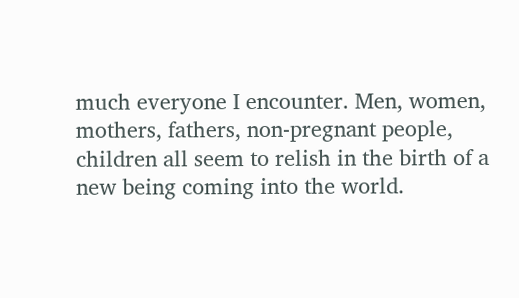much everyone I encounter. Men, women, mothers, fathers, non-pregnant people, children all seem to relish in the birth of a new being coming into the world.